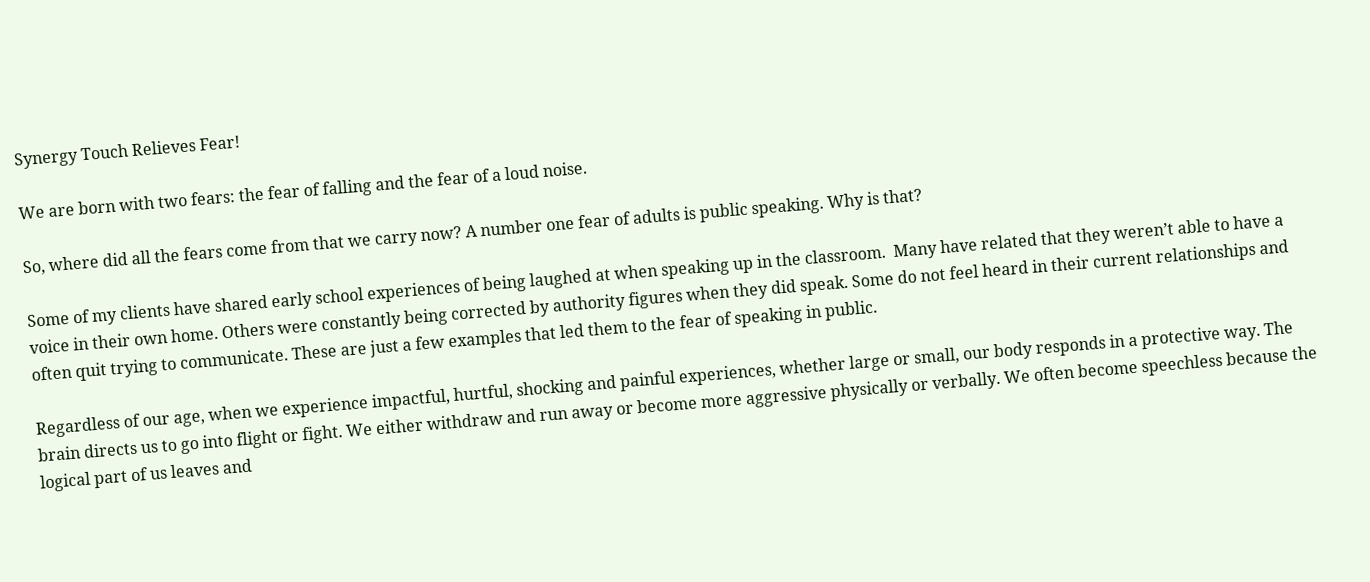Synergy Touch Relieves Fear!

We are born with two fears: the fear of falling and the fear of a loud noise.

So, where did all the fears come from that we carry now? A number one fear of adults is public speaking. Why is that?

Some of my clients have shared early school experiences of being laughed at when speaking up in the classroom.  Many have related that they weren’t able to have a voice in their own home. Others were constantly being corrected by authority figures when they did speak. Some do not feel heard in their current relationships and often quit trying to communicate. These are just a few examples that led them to the fear of speaking in public.

Regardless of our age, when we experience impactful, hurtful, shocking and painful experiences, whether large or small, our body responds in a protective way. The brain directs us to go into flight or fight. We either withdraw and run away or become more aggressive physically or verbally. We often become speechless because the logical part of us leaves and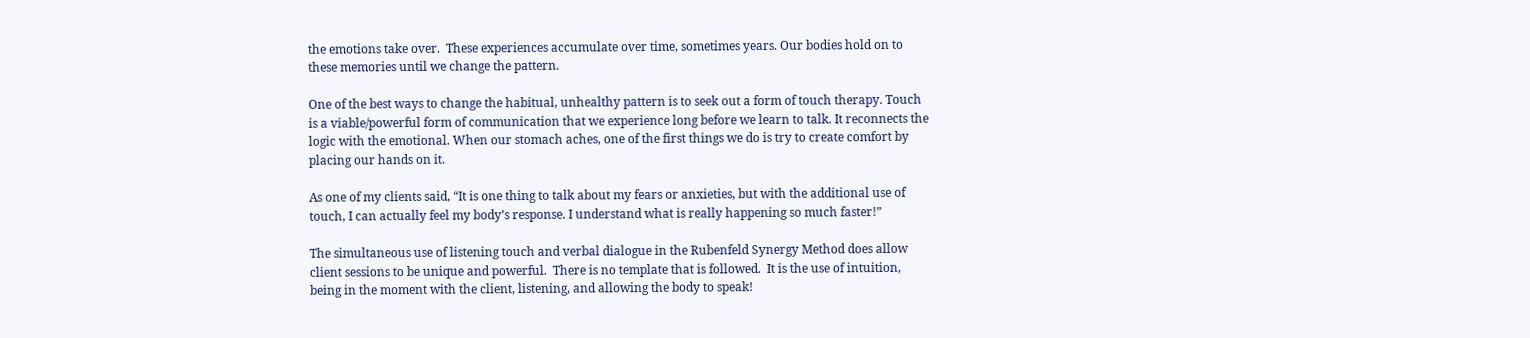the emotions take over.  These experiences accumulate over time, sometimes years. Our bodies hold on to these memories until we change the pattern.

One of the best ways to change the habitual, unhealthy pattern is to seek out a form of touch therapy. Touch is a viable/powerful form of communication that we experience long before we learn to talk. It reconnects the logic with the emotional. When our stomach aches, one of the first things we do is try to create comfort by placing our hands on it.

As one of my clients said, “It is one thing to talk about my fears or anxieties, but with the additional use of touch, I can actually feel my body’s response. I understand what is really happening so much faster!”

The simultaneous use of listening touch and verbal dialogue in the Rubenfeld Synergy Method does allow client sessions to be unique and powerful.  There is no template that is followed.  It is the use of intuition, being in the moment with the client, listening, and allowing the body to speak!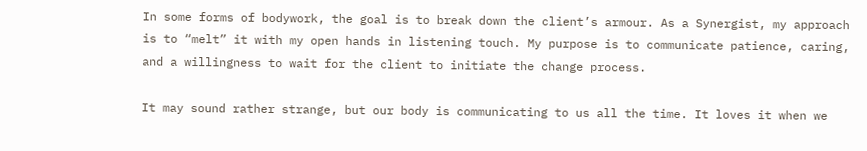In some forms of bodywork, the goal is to break down the client’s armour. As a Synergist, my approach is to “melt” it with my open hands in listening touch. My purpose is to communicate patience, caring, and a willingness to wait for the client to initiate the change process.

It may sound rather strange, but our body is communicating to us all the time. It loves it when we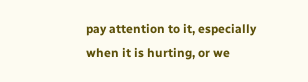pay attention to it, especially when it is hurting, or we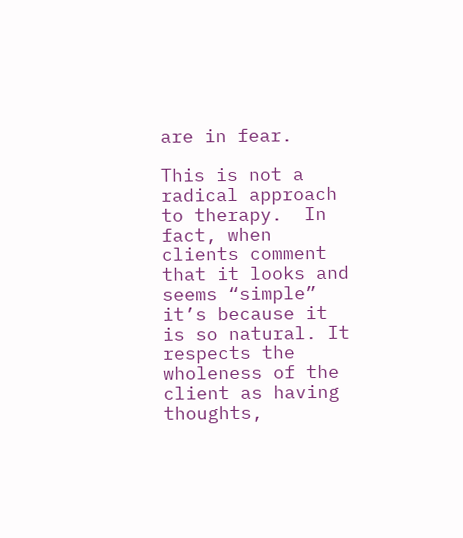are in fear.

This is not a radical approach to therapy.  In fact, when clients comment that it looks and seems “simple” it’s because it is so natural. It respects the wholeness of the client as having thoughts,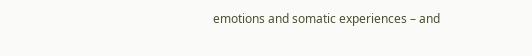emotions and somatic experiences – and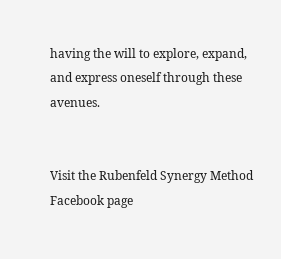having the will to explore, expand, and express oneself through these avenues.


Visit the Rubenfeld Synergy Method Facebook page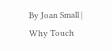By Joan Small | Why Touch